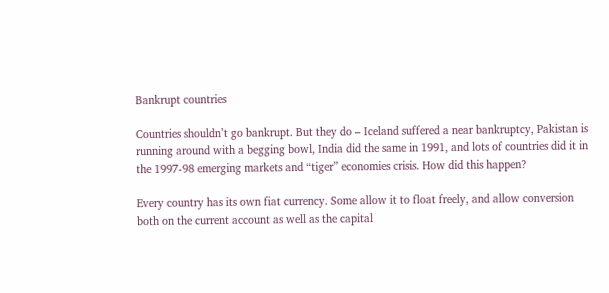Bankrupt countries

Countries shouldn’t go bankrupt. But they do – Iceland suffered a near bankruptcy, Pakistan is running around with a begging bowl, India did the same in 1991, and lots of countries did it in the 1997-98 emerging markets and “tiger” economies crisis. How did this happen?

Every country has its own fiat currency. Some allow it to float freely, and allow conversion both on the current account as well as the capital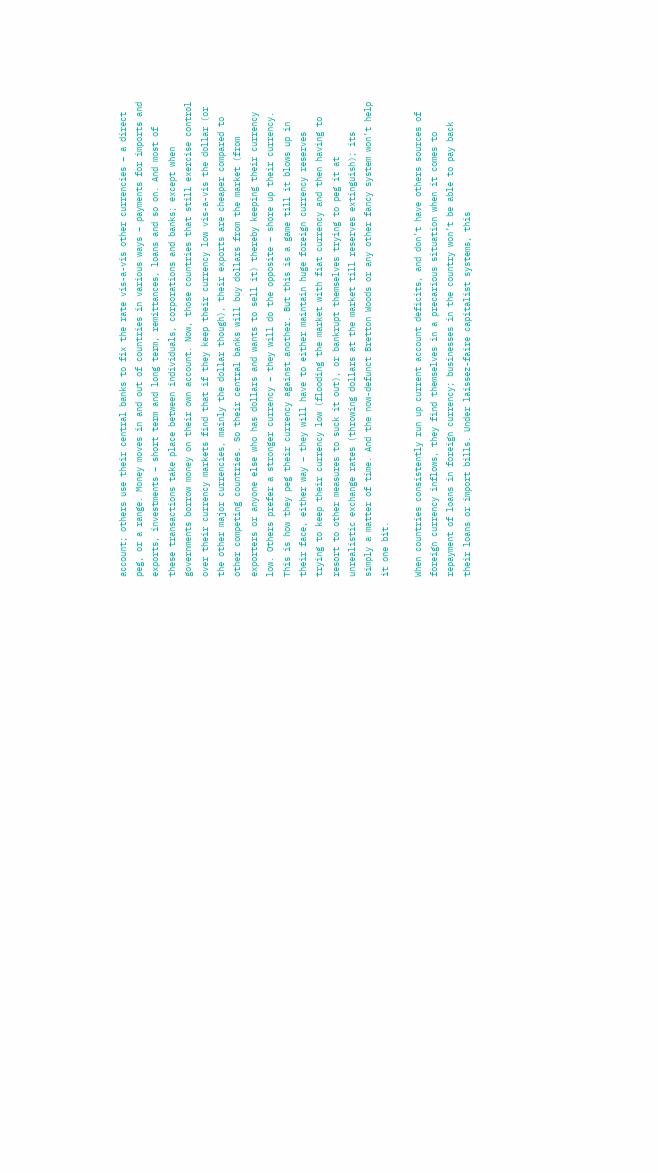account; others use their central banks to fix the rate vis-a-vis other currencies – a direct peg, or a range. Money moves in and out of countries in various ways – payments for imports and exports, investments – short term and long term, remittances, loans and so on. And most of these transactions take place between individuals, corporations and banks; except when governments borrow money on their own account. Now, those countries that still exercise control over their currency markets find that if they keep their currency low vis-a-vis the dollar (or the other major currencies, mainly the dollar though), their exports are cheaper compared to other competing countries. So their central banks will buy dollars from the market (from exporters or anyone else who has dollars and wants to sell it) thereby keeping their currency low. Others prefer a stronger currency – they will do the opposite – shore up their currency. This is how they peg their currency against another. But this is a game till it blows up in their face, either way – they will have to either maintain huge foreign currency reserves trying to keep their currency low (flooding the market with fiat currency and then having to resort to other measures to suck it out), or bankrupt themselves trying to peg it at unrealistic exchange rates (throwing dollars at the market till reserves extinguish); its simply a matter of time. And the now-defunct Bretton Woods or any other fancy system won’t help it one bit.

When countries consistently run up current account deficits, and don’t have others sources of foreign currency inflows, they find themselves in a precarious situation when it comes to repayment of loans in foreign currency; businesses in the country won’t be able to pay back their loans or import bills. Under laissez-faire capitalist systems, this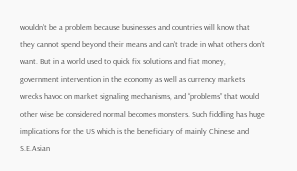wouldn’t be a problem because businesses and countries will know that they cannot spend beyond their means and can’t trade in what others don’t want. But in a world used to quick fix solutions and fiat money, government intervention in the economy as well as currency markets wrecks havoc on market signaling mechanisms, and “problems” that would other wise be considered normal becomes monsters. Such fiddling has huge implications for the US which is the beneficiary of mainly Chinese and S.E.Asian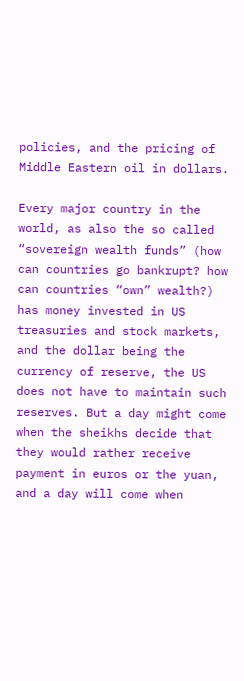policies, and the pricing of Middle Eastern oil in dollars.

Every major country in the world, as also the so called “sovereign wealth funds” (how can countries go bankrupt? how can countries “own” wealth?) has money invested in US treasuries and stock markets, and the dollar being the currency of reserve, the US does not have to maintain such reserves. But a day might come when the sheikhs decide that they would rather receive payment in euros or the yuan, and a day will come when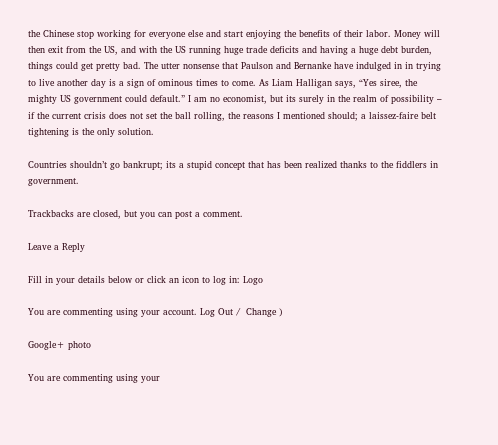the Chinese stop working for everyone else and start enjoying the benefits of their labor. Money will then exit from the US, and with the US running huge trade deficits and having a huge debt burden, things could get pretty bad. The utter nonsense that Paulson and Bernanke have indulged in in trying to live another day is a sign of ominous times to come. As Liam Halligan says, “Yes siree, the mighty US government could default.” I am no economist, but its surely in the realm of possibility – if the current crisis does not set the ball rolling, the reasons I mentioned should; a laissez-faire belt tightening is the only solution.

Countries shouldn’t go bankrupt; its a stupid concept that has been realized thanks to the fiddlers in government.

Trackbacks are closed, but you can post a comment.

Leave a Reply

Fill in your details below or click an icon to log in: Logo

You are commenting using your account. Log Out /  Change )

Google+ photo

You are commenting using your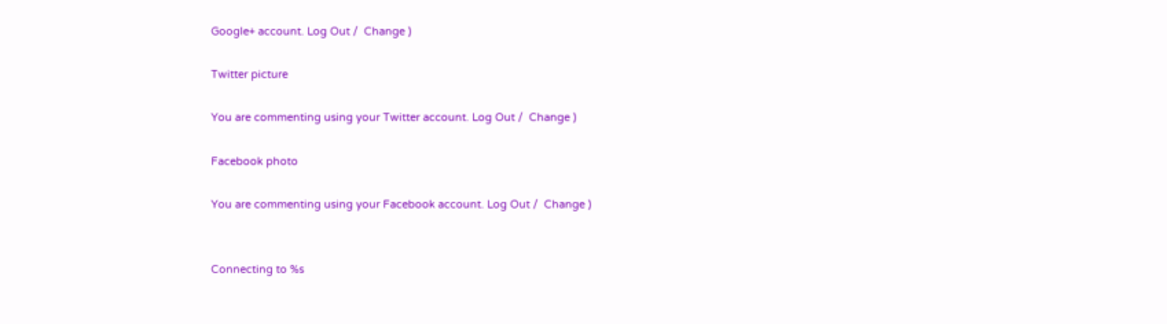Google+ account. Log Out /  Change )

Twitter picture

You are commenting using your Twitter account. Log Out /  Change )

Facebook photo

You are commenting using your Facebook account. Log Out /  Change )


Connecting to %s